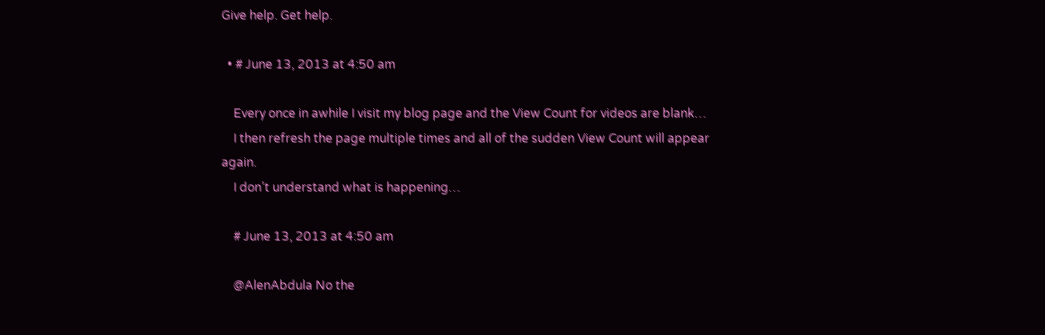Give help. Get help.

  • # June 13, 2013 at 4:50 am

    Every once in awhile I visit my blog page and the View Count for videos are blank…
    I then refresh the page multiple times and all of the sudden View Count will appear again.
    I don’t understand what is happening…

    # June 13, 2013 at 4:50 am

    @AlenAbdula No the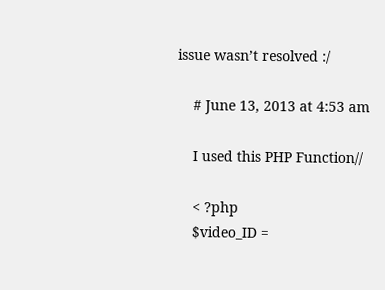issue wasn’t resolved :/

    # June 13, 2013 at 4:53 am

    I used this PHP Function//

    < ?php
    $video_ID =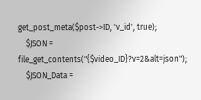get_post_meta($post->ID, 'v_id', true);
    $JSON = file_get_contents("{$video_ID}?v=2&alt=json");
    $JSON_Data =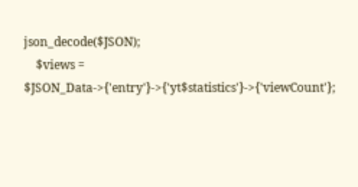json_decode($JSON);
    $views = $JSON_Data->{'entry'}->{'yt$statistics'}->{'viewCount'};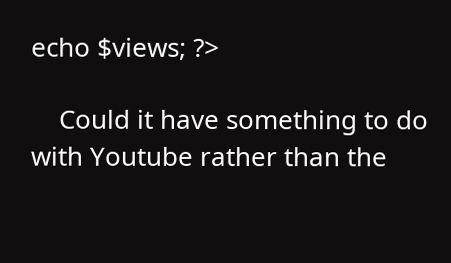echo $views; ?>

    Could it have something to do with Youtube rather than the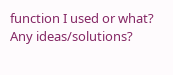function I used or what? Any ideas/solutions?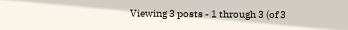Viewing 3 posts - 1 through 3 (of 3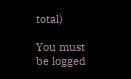total)

You must be logged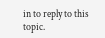in to reply to this topic.